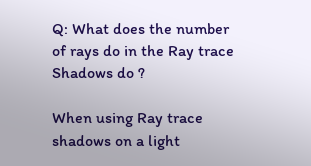Q: What does the number of rays do in the Ray trace Shadows do ?

When using Ray trace shadows on a light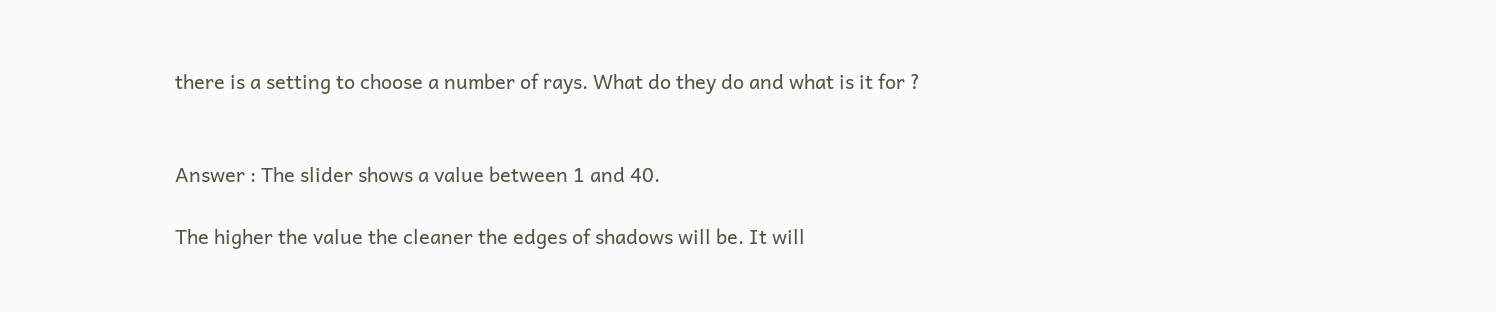there is a setting to choose a number of rays. What do they do and what is it for ?


Answer : The slider shows a value between 1 and 40.

The higher the value the cleaner the edges of shadows will be. It will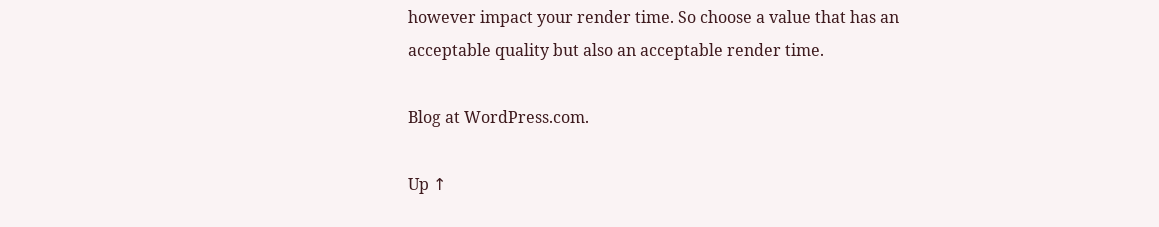however impact your render time. So choose a value that has an acceptable quality but also an acceptable render time.

Blog at WordPress.com.

Up ↑